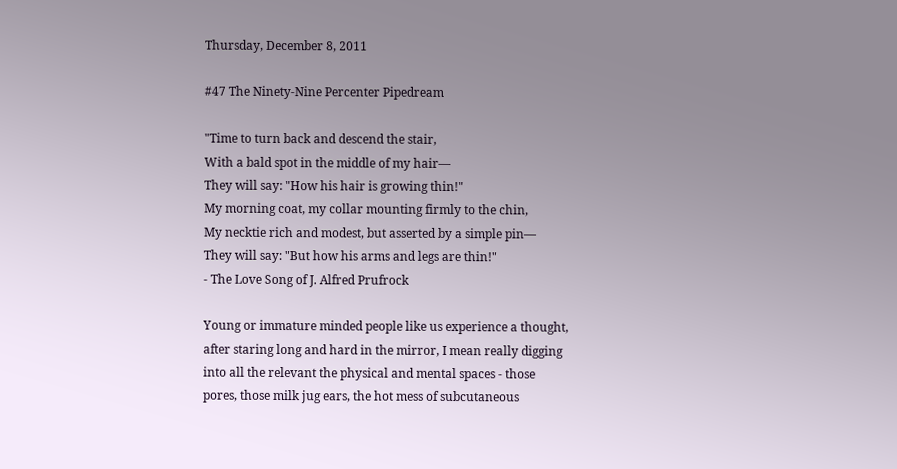Thursday, December 8, 2011

#47 The Ninety-Nine Percenter Pipedream

"Time to turn back and descend the stair,
With a bald spot in the middle of my hair—
They will say: "How his hair is growing thin!"
My morning coat, my collar mounting firmly to the chin,
My necktie rich and modest, but asserted by a simple pin—
They will say: "But how his arms and legs are thin!"
- The Love Song of J. Alfred Prufrock

Young or immature minded people like us experience a thought, after staring long and hard in the mirror, I mean really digging into all the relevant the physical and mental spaces - those pores, those milk jug ears, the hot mess of subcutaneous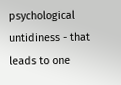psychological untidiness - that leads to one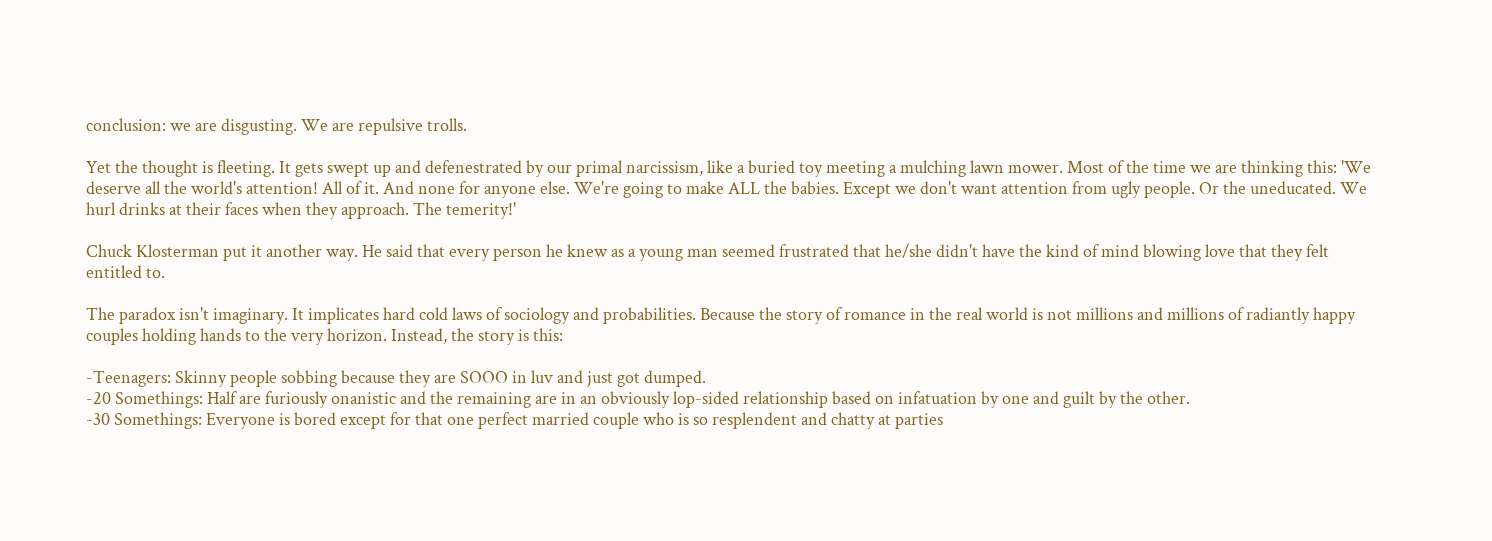conclusion: we are disgusting. We are repulsive trolls.

Yet the thought is fleeting. It gets swept up and defenestrated by our primal narcissism, like a buried toy meeting a mulching lawn mower. Most of the time we are thinking this: 'We deserve all the world's attention! All of it. And none for anyone else. We're going to make ALL the babies. Except we don't want attention from ugly people. Or the uneducated. We hurl drinks at their faces when they approach. The temerity!'

Chuck Klosterman put it another way. He said that every person he knew as a young man seemed frustrated that he/she didn't have the kind of mind blowing love that they felt entitled to.

The paradox isn't imaginary. It implicates hard cold laws of sociology and probabilities. Because the story of romance in the real world is not millions and millions of radiantly happy couples holding hands to the very horizon. Instead, the story is this:

-Teenagers: Skinny people sobbing because they are SOOO in luv and just got dumped.
-20 Somethings: Half are furiously onanistic and the remaining are in an obviously lop-sided relationship based on infatuation by one and guilt by the other.
-30 Somethings: Everyone is bored except for that one perfect married couple who is so resplendent and chatty at parties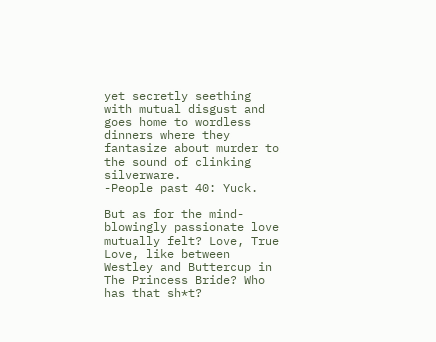yet secretly seething with mutual disgust and goes home to wordless dinners where they fantasize about murder to the sound of clinking silverware.
-People past 40: Yuck.

But as for the mind-blowingly passionate love mutually felt? Love, True Love, like between Westley and Buttercup in The Princess Bride? Who has that sh*t?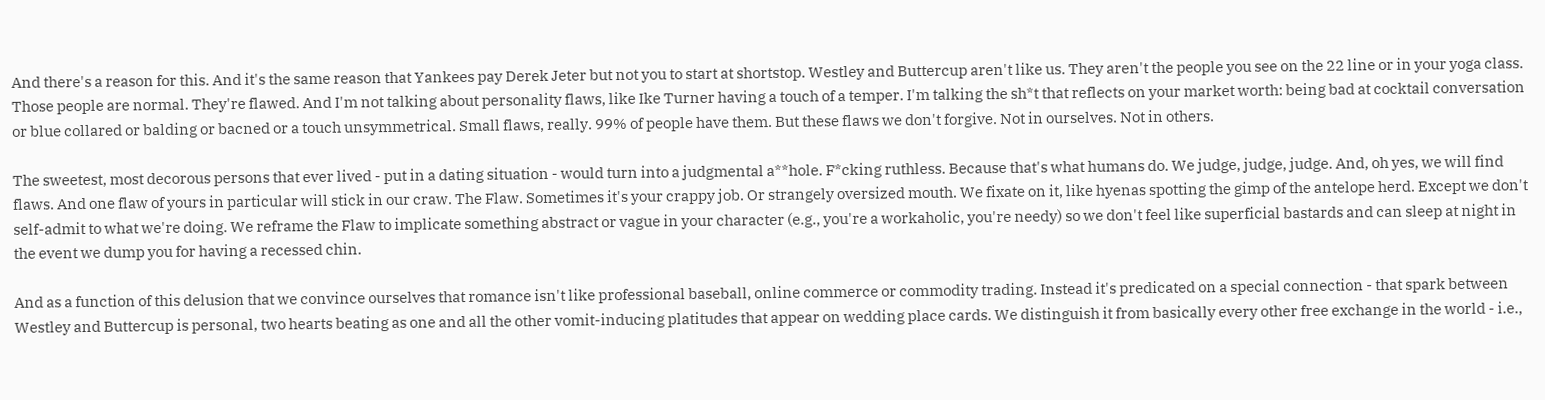And there's a reason for this. And it's the same reason that Yankees pay Derek Jeter but not you to start at shortstop. Westley and Buttercup aren't like us. They aren't the people you see on the 22 line or in your yoga class. Those people are normal. They're flawed. And I'm not talking about personality flaws, like Ike Turner having a touch of a temper. I'm talking the sh*t that reflects on your market worth: being bad at cocktail conversation or blue collared or balding or bacned or a touch unsymmetrical. Small flaws, really. 99% of people have them. But these flaws we don't forgive. Not in ourselves. Not in others.

The sweetest, most decorous persons that ever lived - put in a dating situation - would turn into a judgmental a**hole. F*cking ruthless. Because that's what humans do. We judge, judge, judge. And, oh yes, we will find flaws. And one flaw of yours in particular will stick in our craw. The Flaw. Sometimes it's your crappy job. Or strangely oversized mouth. We fixate on it, like hyenas spotting the gimp of the antelope herd. Except we don't self-admit to what we're doing. We reframe the Flaw to implicate something abstract or vague in your character (e.g., you're a workaholic, you're needy) so we don't feel like superficial bastards and can sleep at night in the event we dump you for having a recessed chin.

And as a function of this delusion that we convince ourselves that romance isn't like professional baseball, online commerce or commodity trading. Instead it's predicated on a special connection - that spark between Westley and Buttercup is personal, two hearts beating as one and all the other vomit-inducing platitudes that appear on wedding place cards. We distinguish it from basically every other free exchange in the world - i.e.,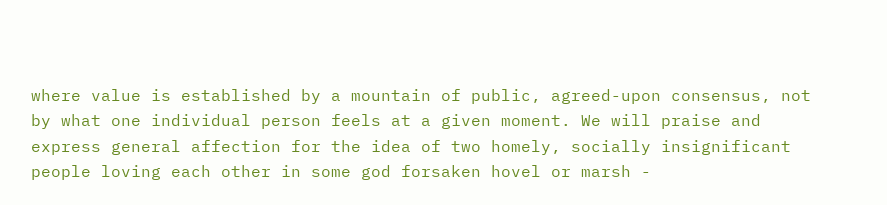where value is established by a mountain of public, agreed-upon consensus, not by what one individual person feels at a given moment. We will praise and express general affection for the idea of two homely, socially insignificant people loving each other in some god forsaken hovel or marsh -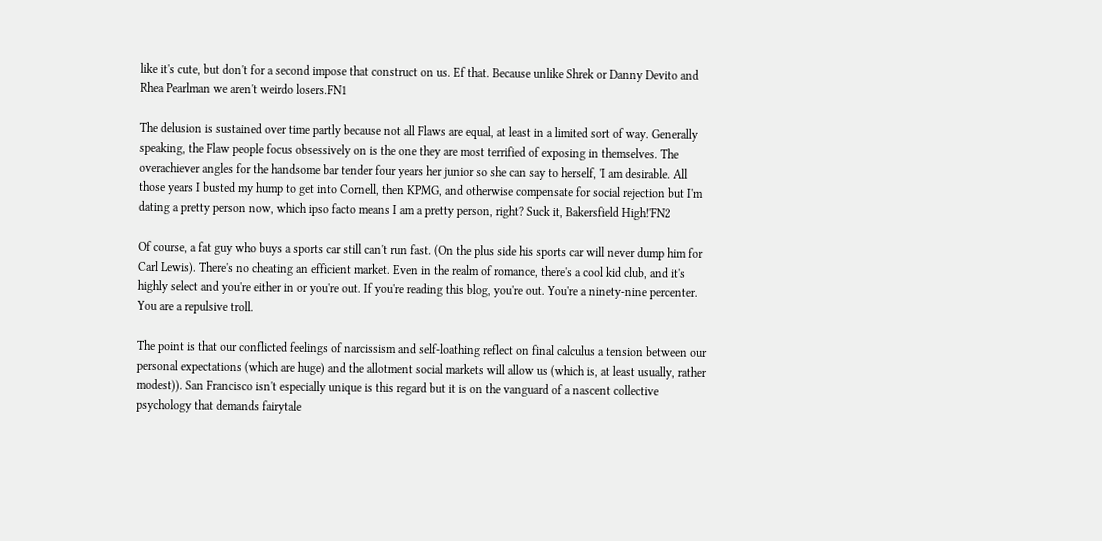like it's cute, but don't for a second impose that construct on us. Ef that. Because unlike Shrek or Danny Devito and Rhea Pearlman we aren't weirdo losers.FN1

The delusion is sustained over time partly because not all Flaws are equal, at least in a limited sort of way. Generally speaking, the Flaw people focus obsessively on is the one they are most terrified of exposing in themselves. The overachiever angles for the handsome bar tender four years her junior so she can say to herself, 'I am desirable. All those years I busted my hump to get into Cornell, then KPMG, and otherwise compensate for social rejection but I'm dating a pretty person now, which ipso facto means I am a pretty person, right? Suck it, Bakersfield High!'FN2

Of course, a fat guy who buys a sports car still can't run fast. (On the plus side his sports car will never dump him for Carl Lewis). There's no cheating an efficient market. Even in the realm of romance, there's a cool kid club, and it's highly select and you're either in or you're out. If you're reading this blog, you're out. You're a ninety-nine percenter. You are a repulsive troll.

The point is that our conflicted feelings of narcissism and self-loathing reflect on final calculus a tension between our personal expectations (which are huge) and the allotment social markets will allow us (which is, at least usually, rather modest)). San Francisco isn't especially unique is this regard but it is on the vanguard of a nascent collective psychology that demands fairytale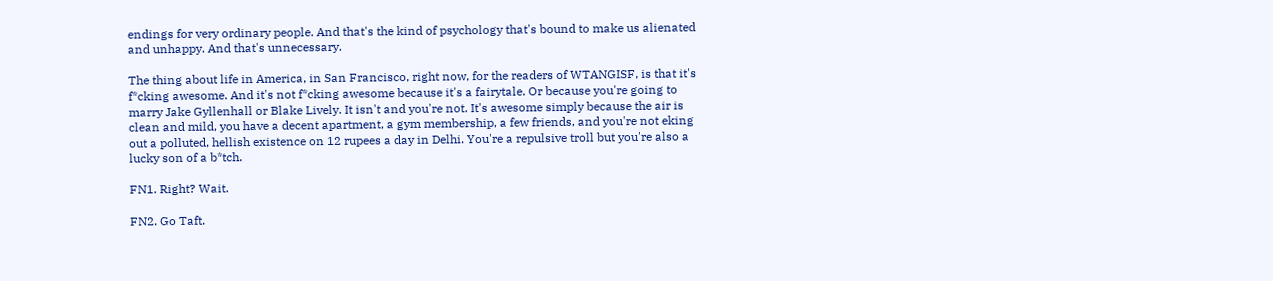endings for very ordinary people. And that's the kind of psychology that's bound to make us alienated and unhappy. And that's unnecessary.

The thing about life in America, in San Francisco, right now, for the readers of WTANGISF, is that it's f*cking awesome. And it's not f*cking awesome because it's a fairytale. Or because you're going to marry Jake Gyllenhall or Blake Lively. It isn't and you're not. It's awesome simply because the air is clean and mild, you have a decent apartment, a gym membership, a few friends, and you're not eking out a polluted, hellish existence on 12 rupees a day in Delhi. You're a repulsive troll but you're also a lucky son of a b*tch.

FN1. Right? Wait.

FN2. Go Taft.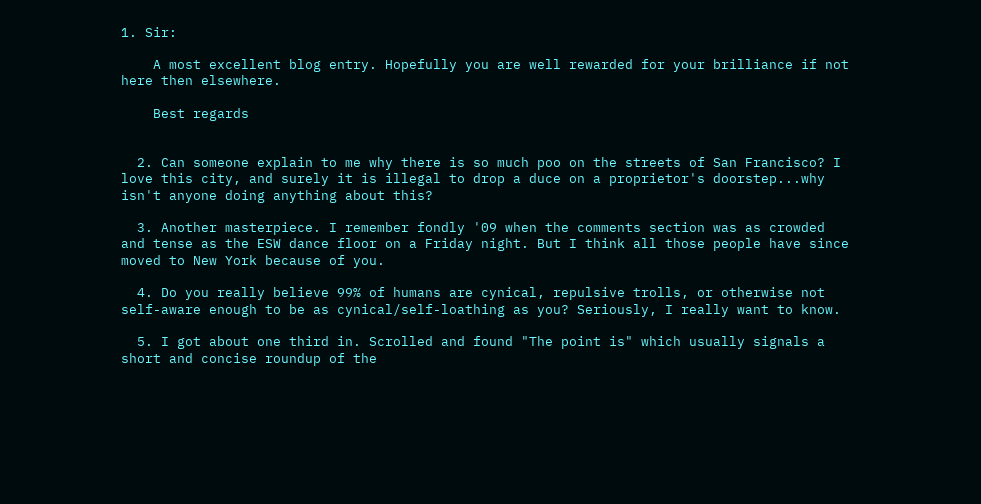1. Sir:

    A most excellent blog entry. Hopefully you are well rewarded for your brilliance if not here then elsewhere.

    Best regards


  2. Can someone explain to me why there is so much poo on the streets of San Francisco? I love this city, and surely it is illegal to drop a duce on a proprietor's doorstep...why isn't anyone doing anything about this?

  3. Another masterpiece. I remember fondly '09 when the comments section was as crowded and tense as the ESW dance floor on a Friday night. But I think all those people have since moved to New York because of you.

  4. Do you really believe 99% of humans are cynical, repulsive trolls, or otherwise not self-aware enough to be as cynical/self-loathing as you? Seriously, I really want to know.

  5. I got about one third in. Scrolled and found "The point is" which usually signals a short and concise roundup of the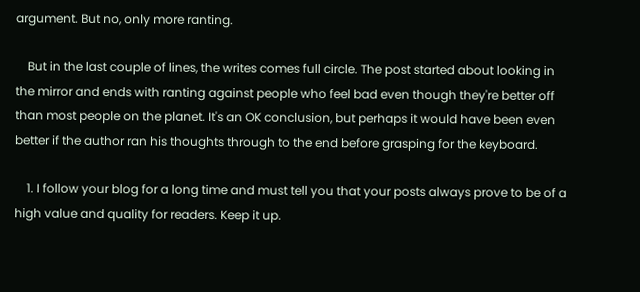argument. But no, only more ranting.

    But in the last couple of lines, the writes comes full circle. The post started about looking in the mirror and ends with ranting against people who feel bad even though they're better off than most people on the planet. It's an OK conclusion, but perhaps it would have been even better if the author ran his thoughts through to the end before grasping for the keyboard.

    1. I follow your blog for a long time and must tell you that your posts always prove to be of a high value and quality for readers. Keep it up.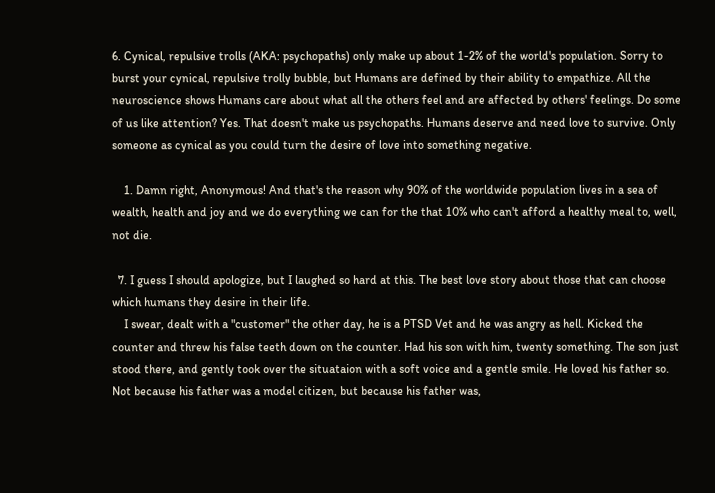6. Cynical, repulsive trolls (AKA: psychopaths) only make up about 1-2% of the world's population. Sorry to burst your cynical, repulsive trolly bubble, but Humans are defined by their ability to empathize. All the neuroscience shows Humans care about what all the others feel and are affected by others' feelings. Do some of us like attention? Yes. That doesn't make us psychopaths. Humans deserve and need love to survive. Only someone as cynical as you could turn the desire of love into something negative.

    1. Damn right, Anonymous! And that's the reason why 90% of the worldwide population lives in a sea of wealth, health and joy and we do everything we can for the that 10% who can't afford a healthy meal to, well, not die.

  7. I guess I should apologize, but I laughed so hard at this. The best love story about those that can choose which humans they desire in their life.
    I swear, dealt with a "customer" the other day, he is a PTSD Vet and he was angry as hell. Kicked the counter and threw his false teeth down on the counter. Had his son with him, twenty something. The son just stood there, and gently took over the situataion with a soft voice and a gentle smile. He loved his father so. Not because his father was a model citizen, but because his father was,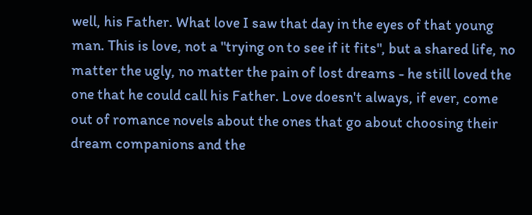well, his Father. What love I saw that day in the eyes of that young man. This is love, not a "trying on to see if it fits", but a shared life, no matter the ugly, no matter the pain of lost dreams - he still loved the one that he could call his Father. Love doesn't always, if ever, come out of romance novels about the ones that go about choosing their dream companions and the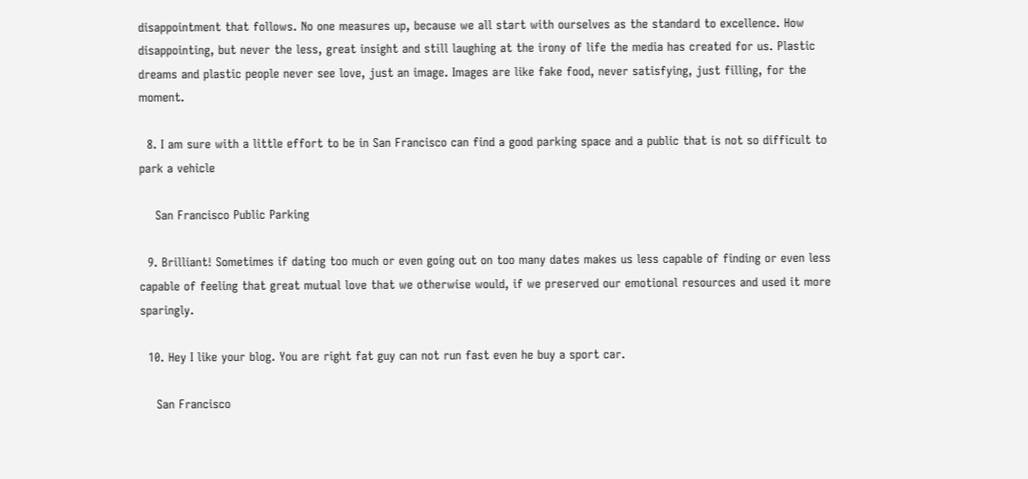disappointment that follows. No one measures up, because we all start with ourselves as the standard to excellence. How disappointing, but never the less, great insight and still laughing at the irony of life the media has created for us. Plastic dreams and plastic people never see love, just an image. Images are like fake food, never satisfying, just filling, for the moment.

  8. I am sure with a little effort to be in San Francisco can find a good parking space and a public that is not so difficult to park a vehicle

    San Francisco Public Parking

  9. Brilliant! Sometimes if dating too much or even going out on too many dates makes us less capable of finding or even less capable of feeling that great mutual love that we otherwise would, if we preserved our emotional resources and used it more sparingly.

  10. Hey I like your blog. You are right fat guy can not run fast even he buy a sport car.

    San Francisco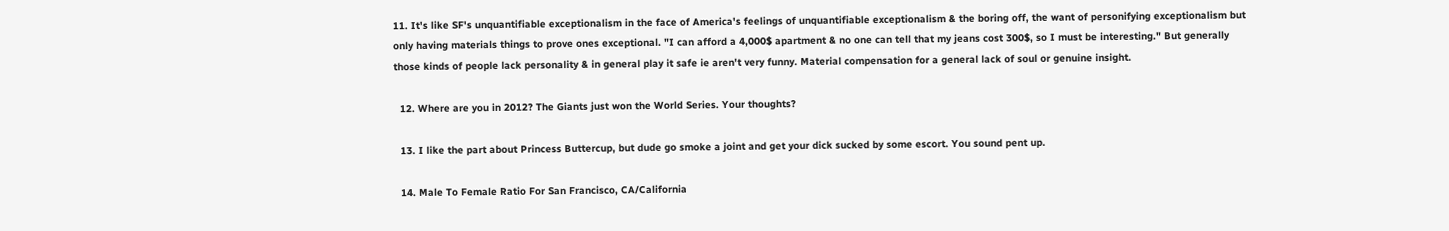11. It's like SF's unquantifiable exceptionalism in the face of America's feelings of unquantifiable exceptionalism & the boring off, the want of personifying exceptionalism but only having materials things to prove ones exceptional. "I can afford a 4,000$ apartment & no one can tell that my jeans cost 300$, so I must be interesting." But generally those kinds of people lack personality & in general play it safe ie aren't very funny. Material compensation for a general lack of soul or genuine insight.

  12. Where are you in 2012? The Giants just won the World Series. Your thoughts?

  13. I like the part about Princess Buttercup, but dude go smoke a joint and get your dick sucked by some escort. You sound pent up.

  14. Male To Female Ratio For San Francisco, CA/California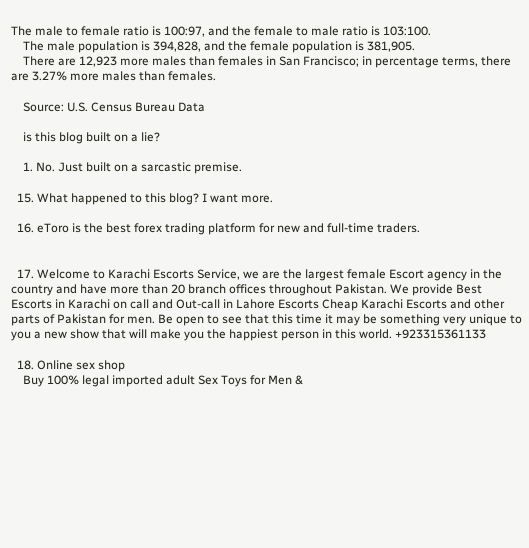The male to female ratio is 100:97, and the female to male ratio is 103:100.
    The male population is 394,828, and the female population is 381,905.
    There are 12,923 more males than females in San Francisco; in percentage terms, there are 3.27% more males than females.

    Source: U.S. Census Bureau Data

    is this blog built on a lie?

    1. No. Just built on a sarcastic premise.

  15. What happened to this blog? I want more.

  16. eToro is the best forex trading platform for new and full-time traders.


  17. Welcome to Karachi Escorts Service, we are the largest female Escort agency in the country and have more than 20 branch offices throughout Pakistan. We provide Best Escorts in Karachi on call and Out-call in Lahore Escorts Cheap Karachi Escorts and other parts of Pakistan for men. Be open to see that this time it may be something very unique to you a new show that will make you the happiest person in this world. +923315361133

  18. Online sex shop
    Buy 100% legal imported adult Sex Toys for Men &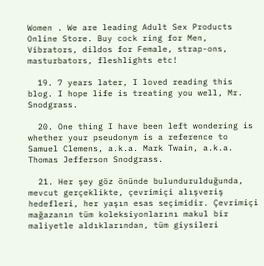Women . We are leading Adult Sex Products Online Store. Buy cock ring for Men, Vibrators, dildos for Female, strap-ons, masturbators, fleshlights etc!

  19. 7 years later, I loved reading this blog. I hope life is treating you well, Mr. Snodgrass.

  20. One thing I have been left wondering is whether your pseudonym is a reference to Samuel Clemens, a.k.a. Mark Twain, a.k.a. Thomas Jefferson Snodgrass.

  21. Her şey göz önünde bulundurulduğunda, mevcut gerçeklikte, çevrimiçi alışveriş hedefleri, her yaşın esas seçimidir. Çevrimiçi mağazanın tüm koleksiyonlarını makul bir maliyetle aldıklarından, tüm giysileri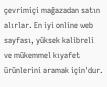çevrimiçi mağazadan satın alırlar. En iyi online web sayfası, yüksek kalibreli ve mükemmel kıyafet ürünlerini aramak için'dur.